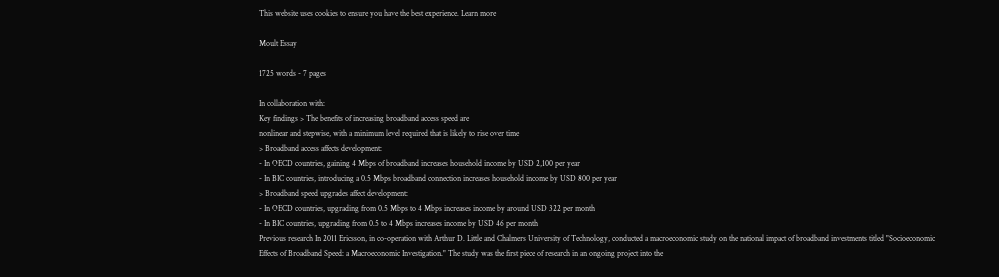This website uses cookies to ensure you have the best experience. Learn more

Moult Essay

1725 words - 7 pages

In collaboration with:
Key findings > The benefits of increasing broadband access speed are
nonlinear and stepwise, with a minimum level required that is likely to rise over time
> Broadband access affects development:
- In OECD countries, gaining 4 Mbps of broadband increases household income by USD 2,100 per year
- In BIC countries, introducing a 0.5 Mbps broadband connection increases household income by USD 800 per year
> Broadband speed upgrades affect development:
- In OECD countries, upgrading from 0.5 Mbps to 4 Mbps increases income by around USD 322 per month
- In BIC countries, upgrading from 0.5 to 4 Mbps increases income by USD 46 per month
Previous research In 2011 Ericsson, in co-operation with Arthur D. Little and Chalmers University of Technology, conducted a macroeconomic study on the national impact of broadband investments titled "Socioeconomic Effects of Broadband Speed: a Macroeconomic Investigation." The study was the first piece of research in an ongoing project into the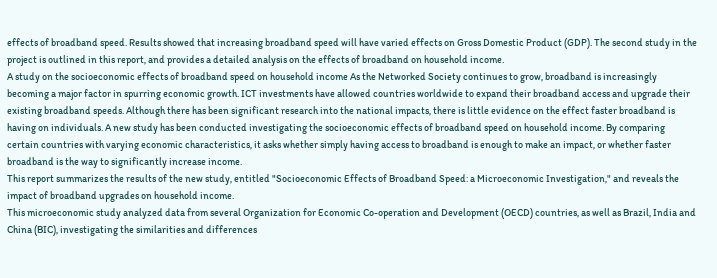effects of broadband speed. Results showed that increasing broadband speed will have varied effects on Gross Domestic Product (GDP). The second study in the project is outlined in this report, and provides a detailed analysis on the effects of broadband on household income.
A study on the socioeconomic effects of broadband speed on household income As the Networked Society continues to grow, broadband is increasingly becoming a major factor in spurring economic growth. ICT investments have allowed countries worldwide to expand their broadband access and upgrade their existing broadband speeds. Although there has been significant research into the national impacts, there is little evidence on the effect faster broadband is having on individuals. A new study has been conducted investigating the socioeconomic effects of broadband speed on household income. By comparing certain countries with varying economic characteristics, it asks whether simply having access to broadband is enough to make an impact, or whether faster broadband is the way to significantly increase income.
This report summarizes the results of the new study, entitled "Socioeconomic Effects of Broadband Speed: a Microeconomic Investigation," and reveals the impact of broadband upgrades on household income.
This microeconomic study analyzed data from several Organization for Economic Co-operation and Development (OECD) countries, as well as Brazil, India and China (BIC), investigating the similarities and differences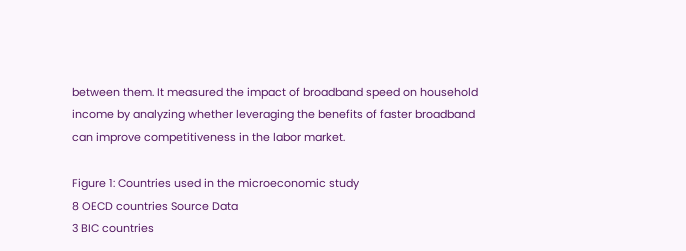between them. It measured the impact of broadband speed on household income by analyzing whether leveraging the benefits of faster broadband can improve competitiveness in the labor market.

Figure 1: Countries used in the microeconomic study
8 OECD countries Source Data
3 BIC countries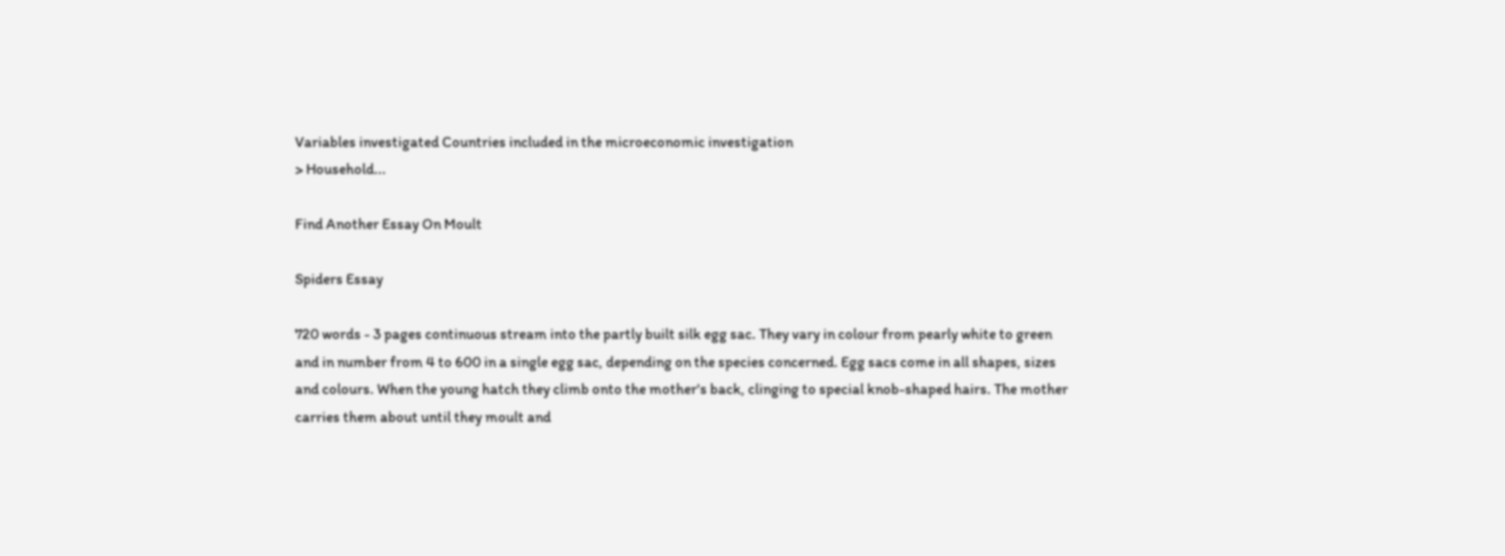Variables investigated Countries included in the microeconomic investigation
> Household...

Find Another Essay On Moult

Spiders Essay

720 words - 3 pages continuous stream into the partly built silk egg sac. They vary in colour from pearly white to green and in number from 4 to 600 in a single egg sac, depending on the species concerned. Egg sacs come in all shapes, sizes and colours. When the young hatch they climb onto the mother's back, clinging to special knob-shaped hairs. The mother carries them about until they moult and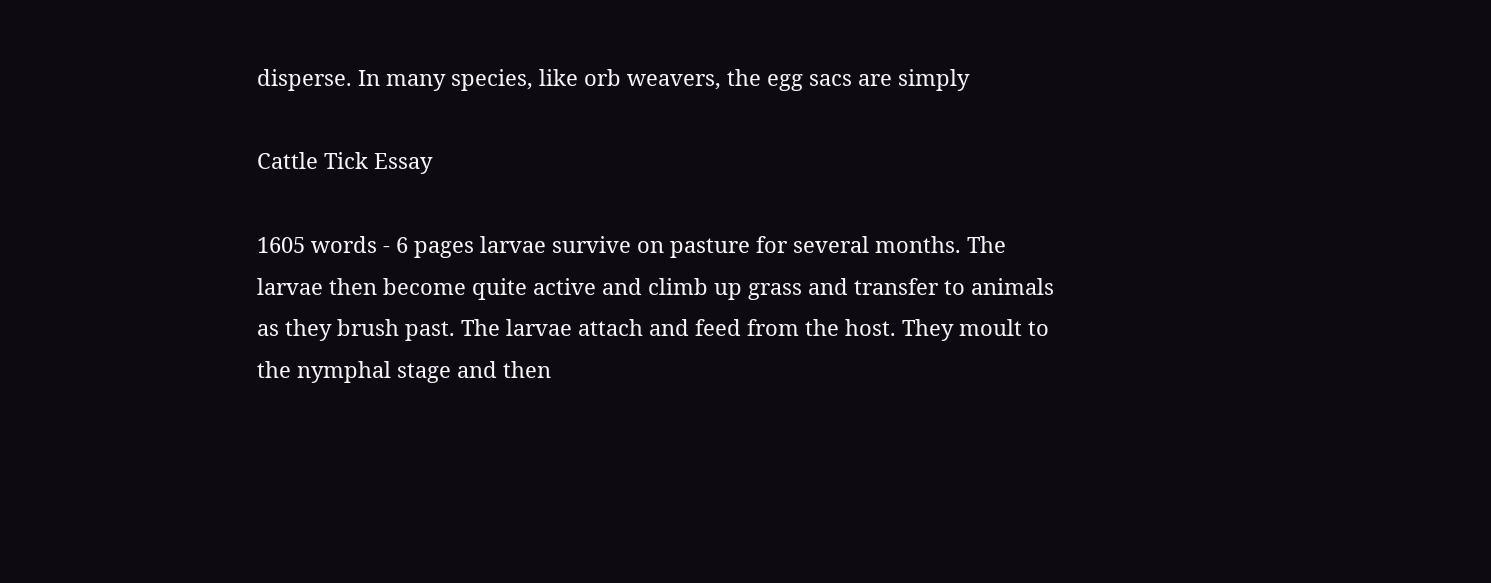disperse. In many species, like orb weavers, the egg sacs are simply

Cattle Tick Essay

1605 words - 6 pages larvae survive on pasture for several months. The larvae then become quite active and climb up grass and transfer to animals as they brush past. The larvae attach and feed from the host. They moult to the nymphal stage and then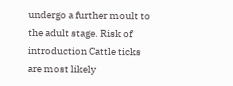undergo a further moult to the adult stage. Risk of introduction Cattle ticks are most likely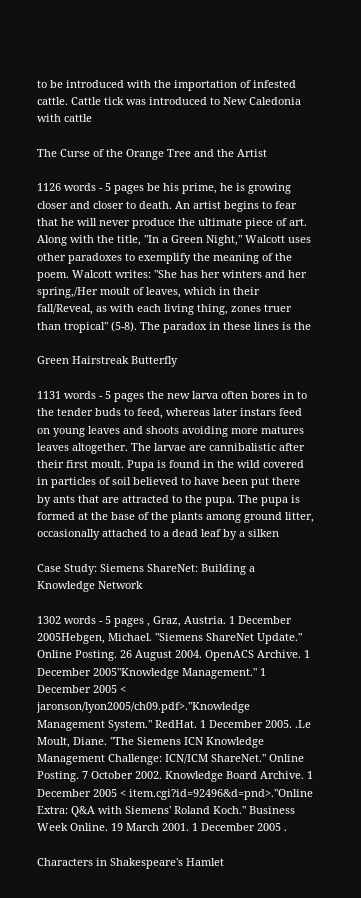to be introduced with the importation of infested cattle. Cattle tick was introduced to New Caledonia with cattle

The Curse of the Orange Tree and the Artist

1126 words - 5 pages be his prime, he is growing closer and closer to death. An artist begins to fear that he will never produce the ultimate piece of art. Along with the title, "In a Green Night," Walcott uses other paradoxes to exemplify the meaning of the poem. Walcott writes: "She has her winters and her spring,/Her moult of leaves, which in their fall/Reveal, as with each living thing, zones truer than tropical" (5-8). The paradox in these lines is the

Green Hairstreak Butterfly

1131 words - 5 pages the new larva often bores in to the tender buds to feed, whereas later instars feed on young leaves and shoots avoiding more matures leaves altogether. The larvae are cannibalistic after their first moult. Pupa is found in the wild covered in particles of soil believed to have been put there by ants that are attracted to the pupa. The pupa is formed at the base of the plants among ground litter, occasionally attached to a dead leaf by a silken

Case Study: Siemens ShareNet: Building a Knowledge Network

1302 words - 5 pages , Graz, Austria. 1 December 2005Hebgen, Michael. "Siemens ShareNet Update." Online Posting. 26 August 2004. OpenACS Archive. 1 December 2005"Knowledge Management." 1 December 2005 < jaronson/lyon2005/ch09.pdf>."Knowledge Management System." RedHat. 1 December 2005. .Le Moult, Diane. "The Siemens ICN Knowledge Management Challenge: ICN/ICM ShareNet." Online Posting. 7 October 2002. Knowledge Board Archive. 1 December 2005 < item.cgi?id=92496&d=pnd>."Online Extra: Q&A with Siemens' Roland Koch." Business Week Online. 19 March 2001. 1 December 2005 .

Characters in Shakespeare's Hamlet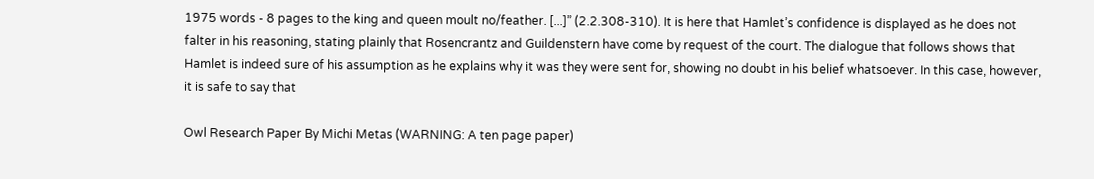1975 words - 8 pages to the king and queen moult no/feather. [...]” (2.2.308-310). It is here that Hamlet’s confidence is displayed as he does not falter in his reasoning, stating plainly that Rosencrantz and Guildenstern have come by request of the court. The dialogue that follows shows that Hamlet is indeed sure of his assumption as he explains why it was they were sent for, showing no doubt in his belief whatsoever. In this case, however, it is safe to say that

Owl Research Paper By Michi Metas (WARNING: A ten page paper)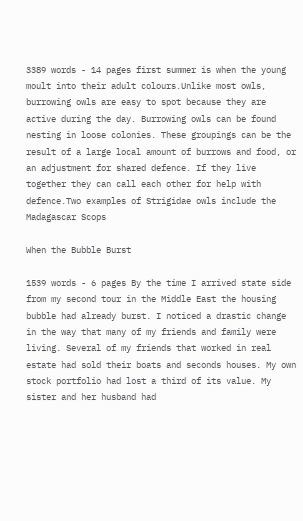3389 words - 14 pages first summer is when the young moult into their adult colours.Unlike most owls, burrowing owls are easy to spot because they are active during the day. Burrowing owls can be found nesting in loose colonies. These groupings can be the result of a large local amount of burrows and food, or an adjustment for shared defence. If they live together they can call each other for help with defence.Two examples of Strigidae owls include the Madagascar Scops

When the Bubble Burst

1539 words - 6 pages By the time I arrived state side from my second tour in the Middle East the housing bubble had already burst. I noticed a drastic change in the way that many of my friends and family were living. Several of my friends that worked in real estate had sold their boats and seconds houses. My own stock portfolio had lost a third of its value. My sister and her husband had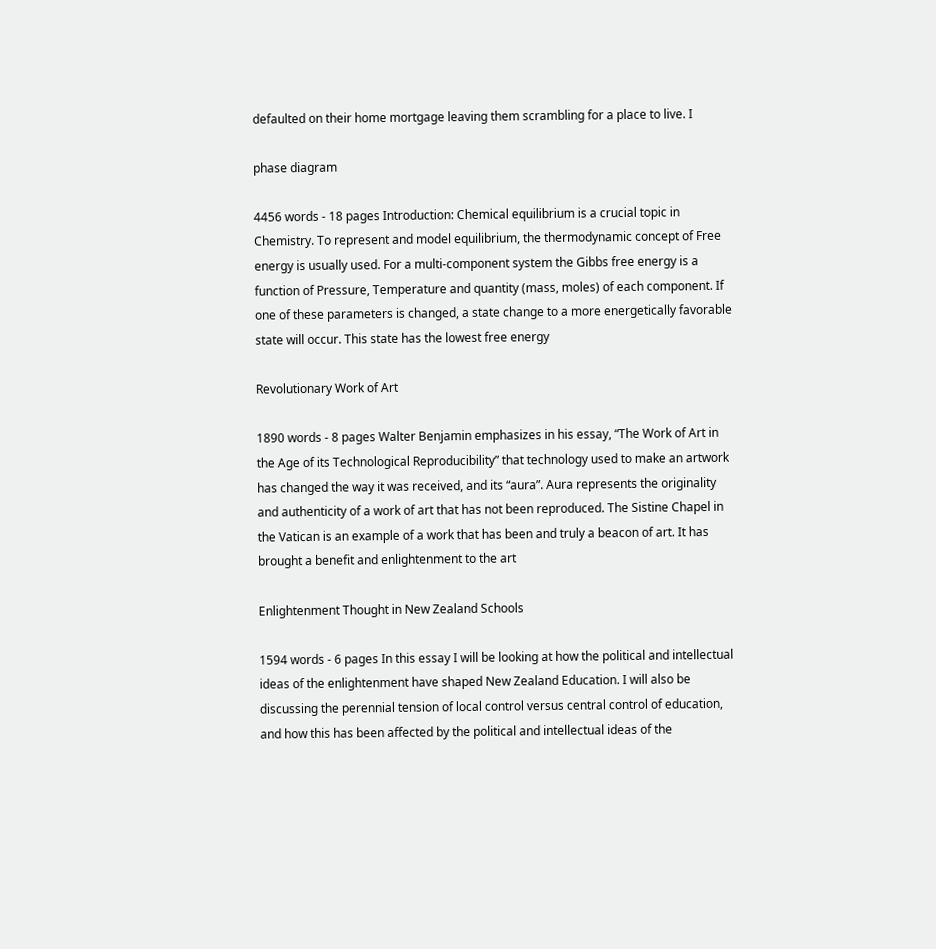defaulted on their home mortgage leaving them scrambling for a place to live. I

phase diagram

4456 words - 18 pages Introduction: Chemical equilibrium is a crucial topic in Chemistry. To represent and model equilibrium, the thermodynamic concept of Free energy is usually used. For a multi-component system the Gibbs free energy is a function of Pressure, Temperature and quantity (mass, moles) of each component. If one of these parameters is changed, a state change to a more energetically favorable state will occur. This state has the lowest free energy

Revolutionary Work of Art

1890 words - 8 pages Walter Benjamin emphasizes in his essay, “The Work of Art in the Age of its Technological Reproducibility” that technology used to make an artwork has changed the way it was received, and its “aura”. Aura represents the originality and authenticity of a work of art that has not been reproduced. The Sistine Chapel in the Vatican is an example of a work that has been and truly a beacon of art. It has brought a benefit and enlightenment to the art

Enlightenment Thought in New Zealand Schools

1594 words - 6 pages In this essay I will be looking at how the political and intellectual ideas of the enlightenment have shaped New Zealand Education. I will also be discussing the perennial tension of local control versus central control of education, and how this has been affected by the political and intellectual ideas of the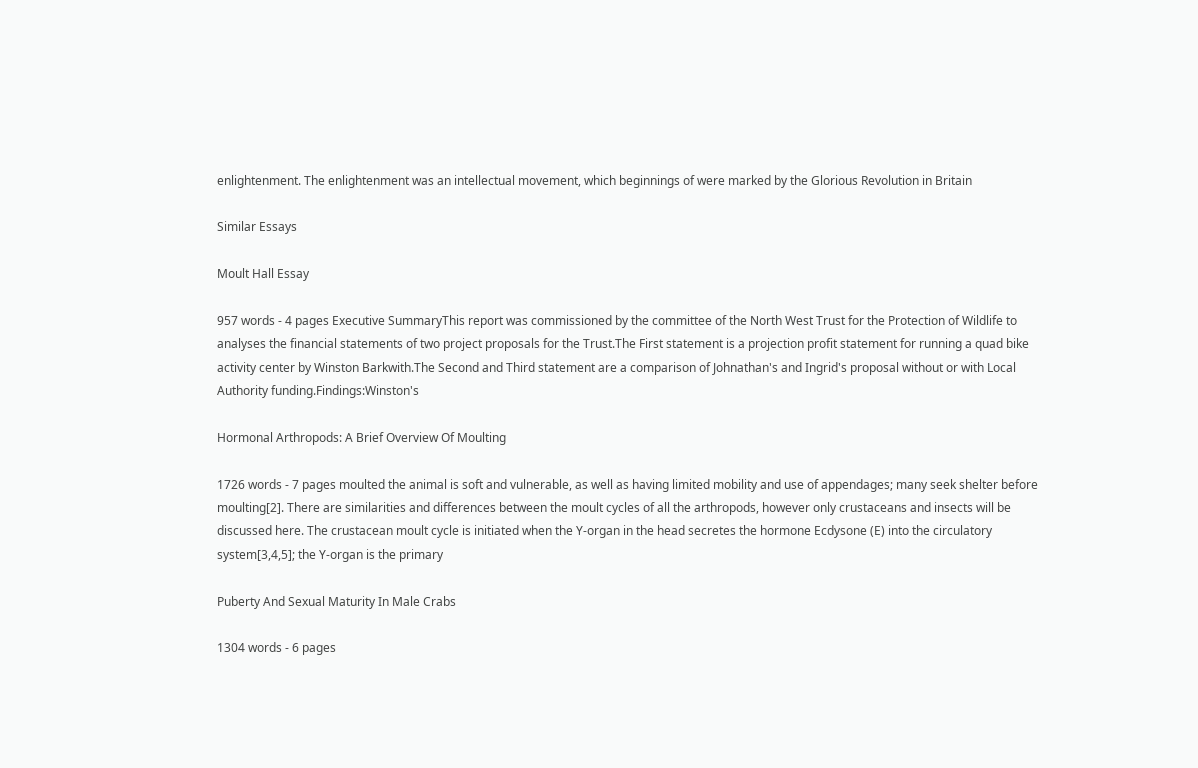enlightenment. The enlightenment was an intellectual movement, which beginnings of were marked by the Glorious Revolution in Britain

Similar Essays

Moult Hall Essay

957 words - 4 pages Executive SummaryThis report was commissioned by the committee of the North West Trust for the Protection of Wildlife to analyses the financial statements of two project proposals for the Trust.The First statement is a projection profit statement for running a quad bike activity center by Winston Barkwith.The Second and Third statement are a comparison of Johnathan's and Ingrid's proposal without or with Local Authority funding.Findings:Winston's

Hormonal Arthropods: A Brief Overview Of Moulting

1726 words - 7 pages moulted the animal is soft and vulnerable, as well as having limited mobility and use of appendages; many seek shelter before moulting[2]. There are similarities and differences between the moult cycles of all the arthropods, however only crustaceans and insects will be discussed here. The crustacean moult cycle is initiated when the Y-organ in the head secretes the hormone Ecdysone (E) into the circulatory system[3,4,5]; the Y-organ is the primary

Puberty And Sexual Maturity In Male Crabs

1304 words - 6 pages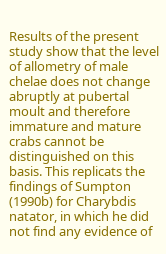Results of the present study show that the level of allometry of male chelae does not change abruptly at pubertal moult and therefore immature and mature crabs cannot be distinguished on this basis. This replicats the findings of Sumpton (1990b) for Charybdis natator, in which he did not find any evidence of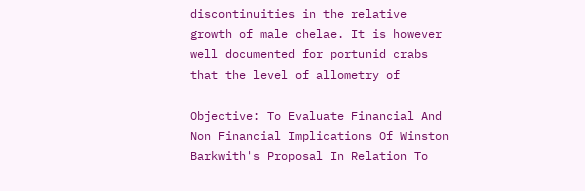discontinuities in the relative growth of male chelae. It is however well documented for portunid crabs that the level of allometry of

Objective: To Evaluate Financial And Non Financial Implications Of Winston Barkwith's Proposal In Relation To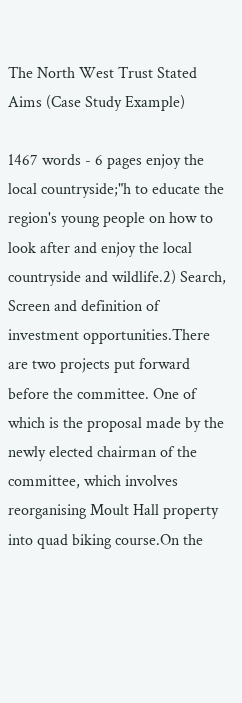The North West Trust Stated Aims (Case Study Example)

1467 words - 6 pages enjoy the local countryside;"h to educate the region's young people on how to look after and enjoy the local countryside and wildlife.2) Search, Screen and definition of investment opportunities.There are two projects put forward before the committee. One of which is the proposal made by the newly elected chairman of the committee, which involves reorganising Moult Hall property into quad biking course.On the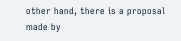other hand, there is a proposal made by